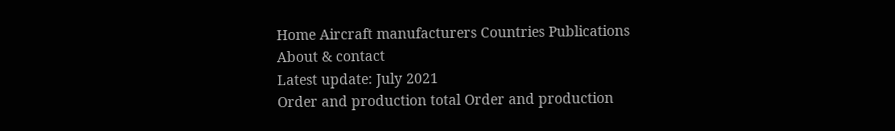Home Aircraft manufacturers Countries Publications About & contact
Latest update: July 2021
Order and production total Order and production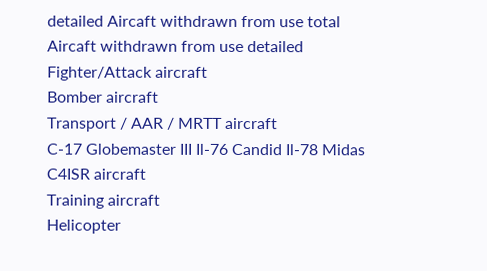detailed Aircaft withdrawn from use total
Aircaft withdrawn from use detailed
Fighter/Attack aircraft
Bomber aircraft
Transport / AAR / MRTT aircraft
C-17 Globemaster III Il-76 Candid Il-78 Midas
C4ISR aircraft
Training aircraft
Helicopter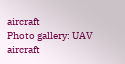aircraft
Photo gallery: UAV aircraft